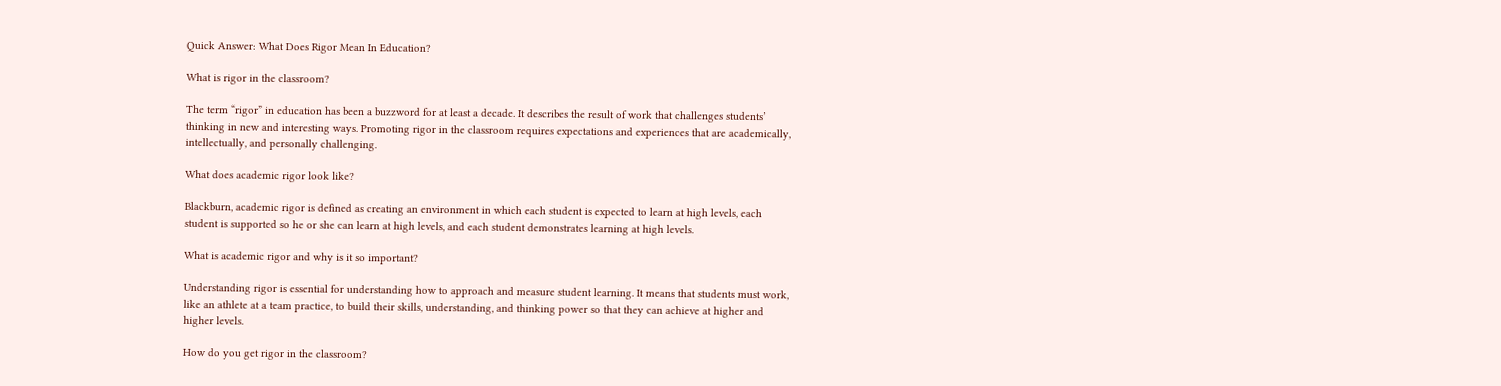Quick Answer: What Does Rigor Mean In Education?

What is rigor in the classroom?

The term “rigor” in education has been a buzzword for at least a decade. It describes the result of work that challenges students’ thinking in new and interesting ways. Promoting rigor in the classroom requires expectations and experiences that are academically, intellectually, and personally challenging.

What does academic rigor look like?

Blackburn, academic rigor is defined as creating an environment in which each student is expected to learn at high levels, each student is supported so he or she can learn at high levels, and each student demonstrates learning at high levels.

What is academic rigor and why is it so important?

Understanding rigor is essential for understanding how to approach and measure student learning. It means that students must work, like an athlete at a team practice, to build their skills, understanding, and thinking power so that they can achieve at higher and higher levels.

How do you get rigor in the classroom?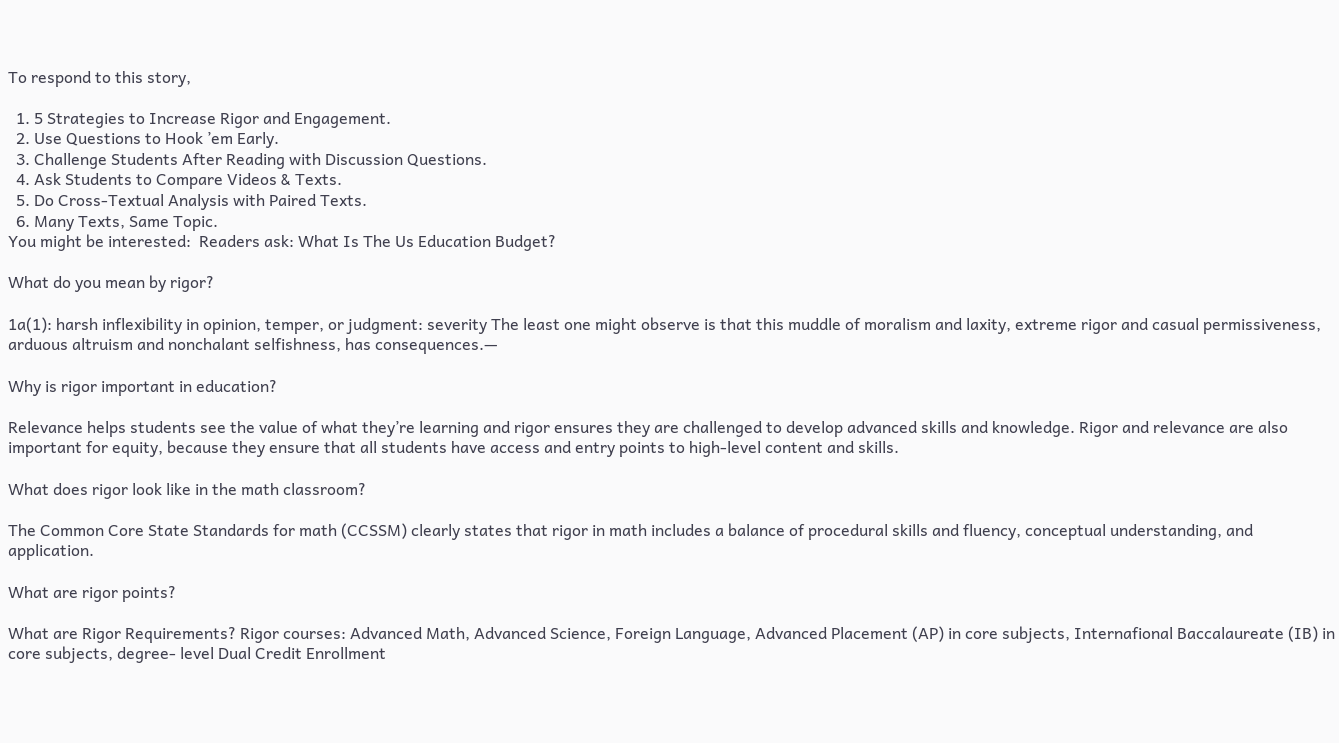To respond to this story,

  1. 5 Strategies to Increase Rigor and Engagement.
  2. Use Questions to Hook ’em Early.
  3. Challenge Students After Reading with Discussion Questions.
  4. Ask Students to Compare Videos & Texts.
  5. Do Cross-Textual Analysis with Paired Texts.
  6. Many Texts, Same Topic.
You might be interested:  Readers ask: What Is The Us Education Budget?

What do you mean by rigor?

1a(1): harsh inflexibility in opinion, temper, or judgment: severity The least one might observe is that this muddle of moralism and laxity, extreme rigor and casual permissiveness, arduous altruism and nonchalant selfishness, has consequences.—

Why is rigor important in education?

Relevance helps students see the value of what they’re learning and rigor ensures they are challenged to develop advanced skills and knowledge. Rigor and relevance are also important for equity, because they ensure that all students have access and entry points to high-level content and skills.

What does rigor look like in the math classroom?

The Common Core State Standards for math (CCSSM) clearly states that rigor in math includes a balance of procedural skills and fluency, conceptual understanding, and application.

What are rigor points?

What are Rigor Requirements? Rigor courses: Advanced Math, Advanced Science, Foreign Language, Advanced Placement (AP) in core subjects, Internafional Baccalaureate (IB) in core subjects, degree- level Dual Credit Enrollment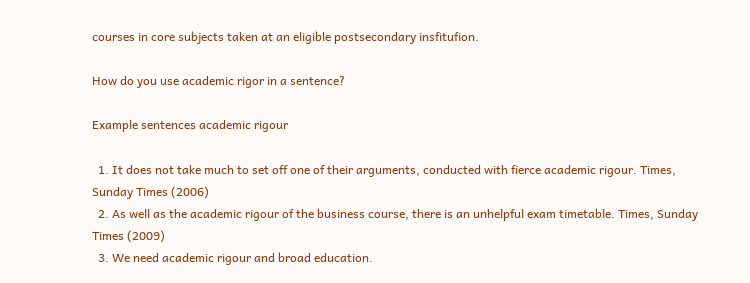courses in core subjects taken at an eligible postsecondary insfitufion.

How do you use academic rigor in a sentence?

Example sentences academic rigour

  1. It does not take much to set off one of their arguments, conducted with fierce academic rigour. Times, Sunday Times (2006)
  2. As well as the academic rigour of the business course, there is an unhelpful exam timetable. Times, Sunday Times (2009)
  3. We need academic rigour and broad education.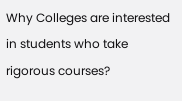Why Colleges are interested in students who take rigorous courses?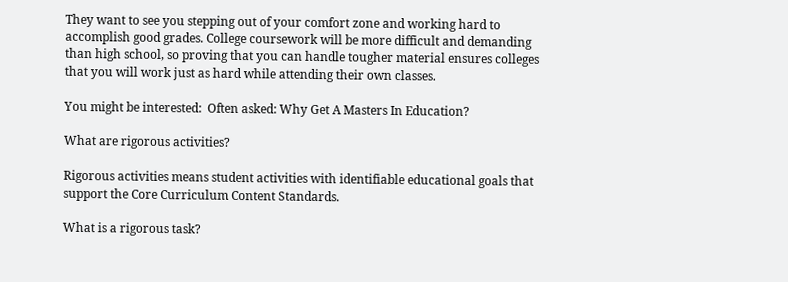They want to see you stepping out of your comfort zone and working hard to accomplish good grades. College coursework will be more difficult and demanding than high school, so proving that you can handle tougher material ensures colleges that you will work just as hard while attending their own classes.

You might be interested:  Often asked: Why Get A Masters In Education?

What are rigorous activities?

Rigorous activities means student activities with identifiable educational goals that support the Core Curriculum Content Standards.

What is a rigorous task?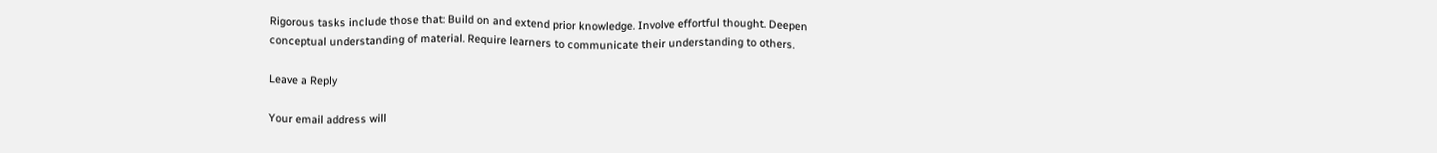Rigorous tasks include those that: Build on and extend prior knowledge. Involve effortful thought. Deepen conceptual understanding of material. Require learners to communicate their understanding to others.

Leave a Reply

Your email address will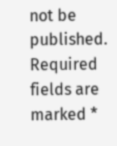not be published. Required fields are marked *